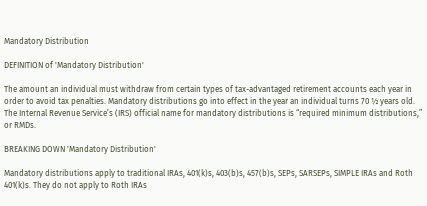Mandatory Distribution

DEFINITION of 'Mandatory Distribution'

The amount an individual must withdraw from certain types of tax-advantaged retirement accounts each year in order to avoid tax penalties. Mandatory distributions go into effect in the year an individual turns 70 ½ years old. The Internal Revenue Service’s (IRS) official name for mandatory distributions is “required minimum distributions,” or RMDs.

BREAKING DOWN 'Mandatory Distribution'

Mandatory distributions apply to traditional IRAs, 401(k)s, 403(b)s, 457(b)s, SEPs, SARSEPs, SIMPLE IRAs and Roth 401(k)s. They do not apply to Roth IRAs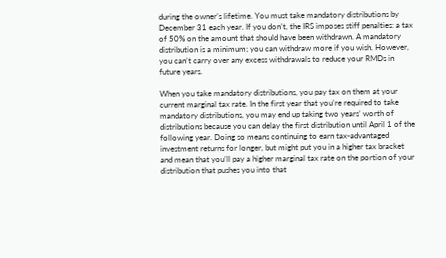during the owner’s lifetime. You must take mandatory distributions by December 31 each year. If you don’t, the IRS imposes stiff penalties: a tax of 50% on the amount that should have been withdrawn. A mandatory distribution is a minimum; you can withdraw more if you wish. However, you can’t carry over any excess withdrawals to reduce your RMDs in future years.

When you take mandatory distributions, you pay tax on them at your current marginal tax rate. In the first year that you’re required to take mandatory distributions, you may end up taking two years’ worth of distributions because you can delay the first distribution until April 1 of the following year. Doing so means continuing to earn tax-advantaged investment returns for longer, but might put you in a higher tax bracket and mean that you’ll pay a higher marginal tax rate on the portion of your distribution that pushes you into that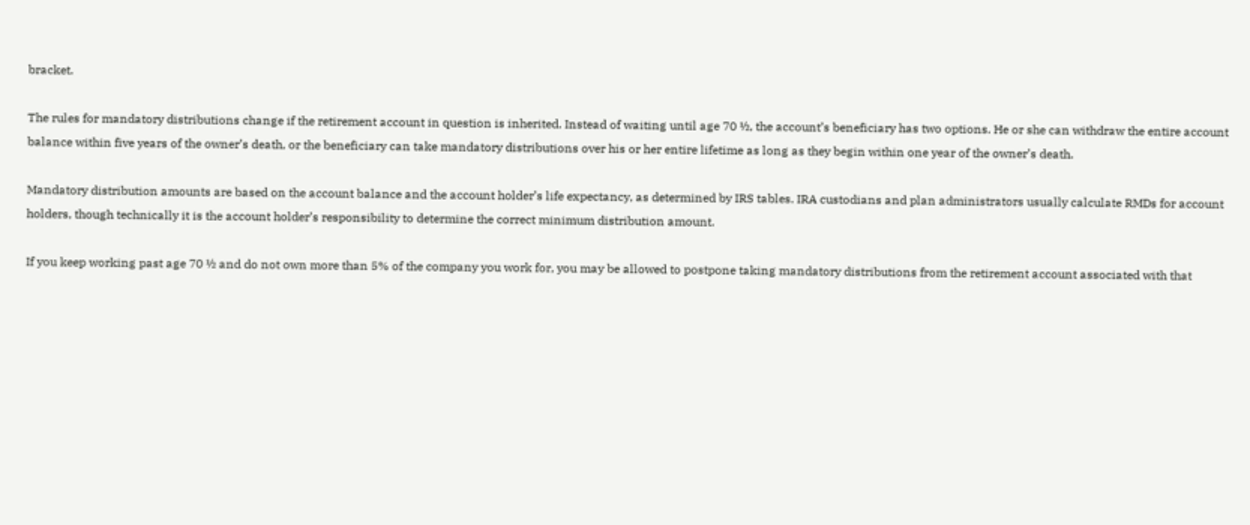bracket.

The rules for mandatory distributions change if the retirement account in question is inherited. Instead of waiting until age 70 ½, the account’s beneficiary has two options. He or she can withdraw the entire account balance within five years of the owner’s death, or the beneficiary can take mandatory distributions over his or her entire lifetime as long as they begin within one year of the owner’s death.

Mandatory distribution amounts are based on the account balance and the account holder’s life expectancy, as determined by IRS tables. IRA custodians and plan administrators usually calculate RMDs for account holders, though technically it is the account holder’s responsibility to determine the correct minimum distribution amount.

If you keep working past age 70 ½ and do not own more than 5% of the company you work for, you may be allowed to postpone taking mandatory distributions from the retirement account associated with that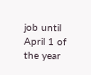job until April 1 of the year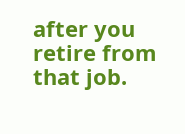after you retire from that job.